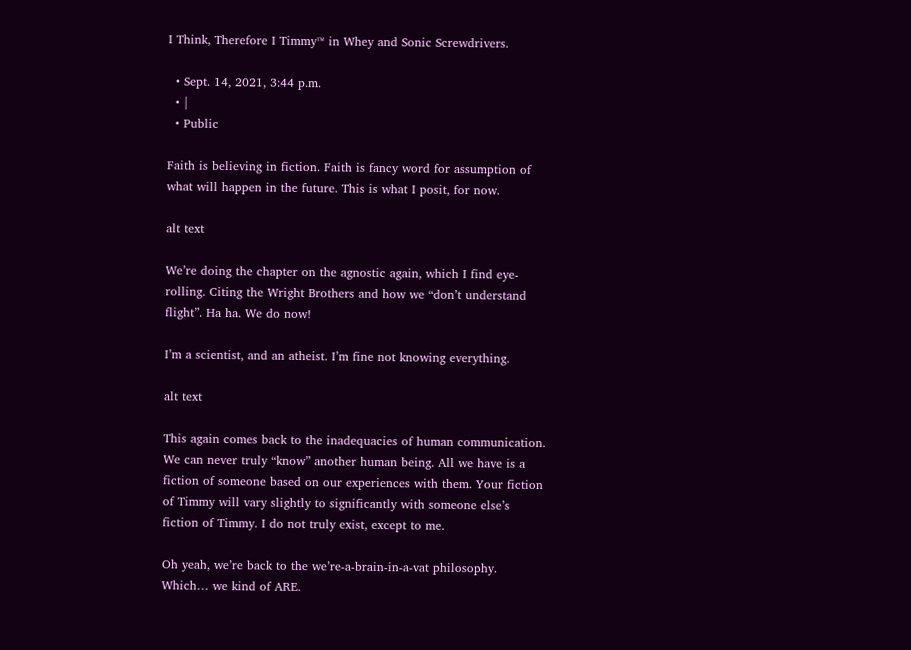I Think, Therefore I Timmy™ in Whey and Sonic Screwdrivers.

  • Sept. 14, 2021, 3:44 p.m.
  • |
  • Public

Faith is believing in fiction. Faith is fancy word for assumption of what will happen in the future. This is what I posit, for now.

alt text

We’re doing the chapter on the agnostic again, which I find eye-rolling. Citing the Wright Brothers and how we “don’t understand flight”. Ha ha. We do now!

I’m a scientist, and an atheist. I’m fine not knowing everything.

alt text

This again comes back to the inadequacies of human communication. We can never truly “know” another human being. All we have is a fiction of someone based on our experiences with them. Your fiction of Timmy will vary slightly to significantly with someone else’s fiction of Timmy. I do not truly exist, except to me.

Oh yeah, we’re back to the we’re-a-brain-in-a-vat philosophy. Which… we kind of ARE.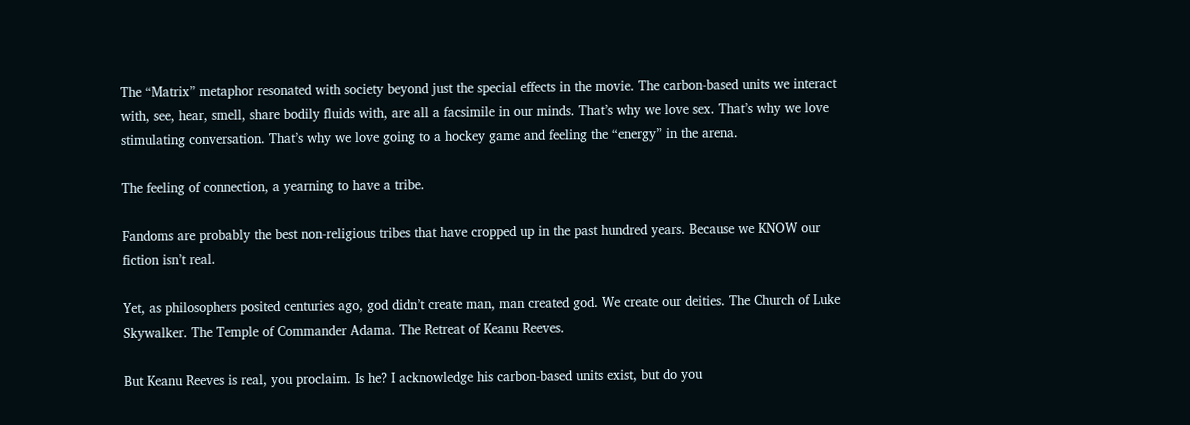The “Matrix” metaphor resonated with society beyond just the special effects in the movie. The carbon-based units we interact with, see, hear, smell, share bodily fluids with, are all a facsimile in our minds. That’s why we love sex. That’s why we love stimulating conversation. That’s why we love going to a hockey game and feeling the “energy” in the arena.

The feeling of connection, a yearning to have a tribe.

Fandoms are probably the best non-religious tribes that have cropped up in the past hundred years. Because we KNOW our fiction isn’t real.

Yet, as philosophers posited centuries ago, god didn’t create man, man created god. We create our deities. The Church of Luke Skywalker. The Temple of Commander Adama. The Retreat of Keanu Reeves.

But Keanu Reeves is real, you proclaim. Is he? I acknowledge his carbon-based units exist, but do you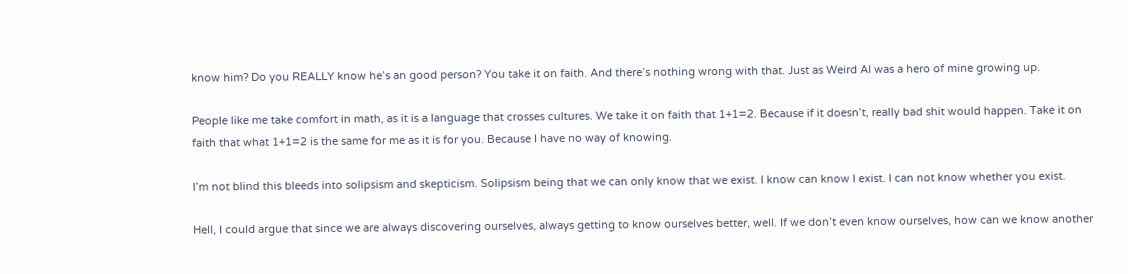know him? Do you REALLY know he’s an good person? You take it on faith. And there’s nothing wrong with that. Just as Weird Al was a hero of mine growing up.

People like me take comfort in math, as it is a language that crosses cultures. We take it on faith that 1+1=2. Because if it doesn’t, really bad shit would happen. Take it on faith that what 1+1=2 is the same for me as it is for you. Because I have no way of knowing.

I’m not blind this bleeds into solipsism and skepticism. Solipsism being that we can only know that we exist. I know can know I exist. I can not know whether you exist.

Hell, I could argue that since we are always discovering ourselves, always getting to know ourselves better, well. If we don’t even know ourselves, how can we know another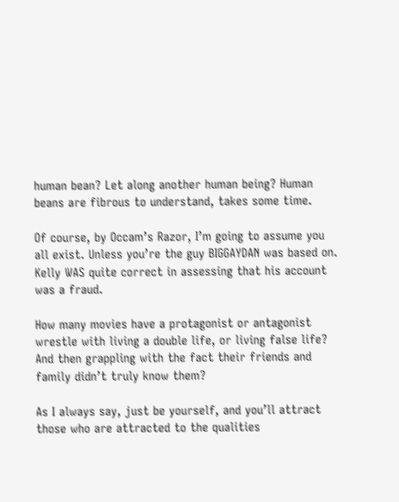human bean? Let along another human being? Human beans are fibrous to understand, takes some time.

Of course, by Occam’s Razor, I’m going to assume you all exist. Unless you’re the guy BIGGAYDAN was based on. Kelly WAS quite correct in assessing that his account was a fraud.

How many movies have a protagonist or antagonist wrestle with living a double life, or living false life? And then grappling with the fact their friends and family didn’t truly know them?

As I always say, just be yourself, and you’ll attract those who are attracted to the qualities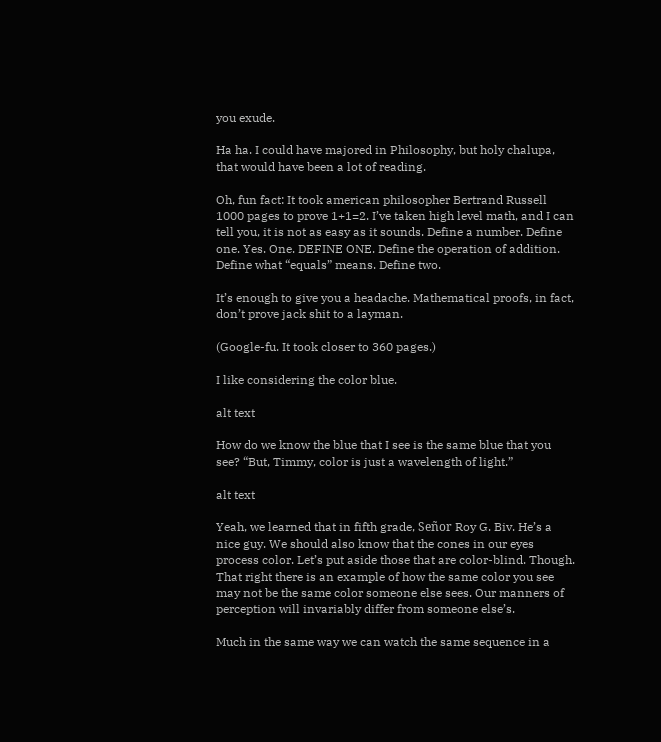you exude.

Ha ha. I could have majored in Philosophy, but holy chalupa, that would have been a lot of reading.

Oh, fun fact: It took american philosopher Bertrand Russell 1000 pages to prove 1+1=2. I’ve taken high level math, and I can tell you, it is not as easy as it sounds. Define a number. Define one. Yes. One. DEFINE ONE. Define the operation of addition. Define what “equals” means. Define two.

It’s enough to give you a headache. Mathematical proofs, in fact, don’t prove jack shit to a layman.

(Google-fu. It took closer to 360 pages.)

I like considering the color blue.

alt text

How do we know the blue that I see is the same blue that you see? “But, Timmy, color is just a wavelength of light.”

alt text

Yeah, we learned that in fifth grade, Señor Roy G. Biv. He’s a nice guy. We should also know that the cones in our eyes process color. Let’s put aside those that are color-blind. Though. That right there is an example of how the same color you see may not be the same color someone else sees. Our manners of perception will invariably differ from someone else’s.

Much in the same way we can watch the same sequence in a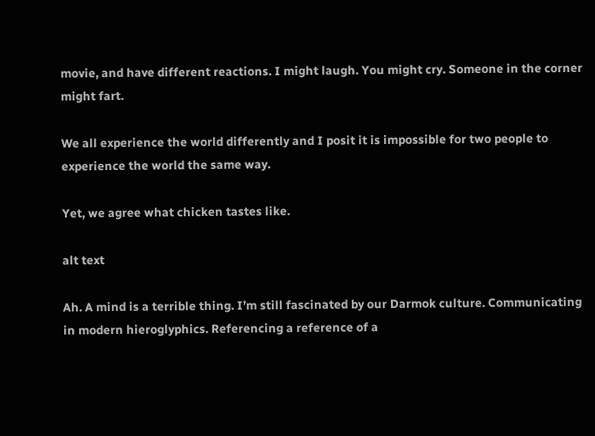movie, and have different reactions. I might laugh. You might cry. Someone in the corner might fart.

We all experience the world differently and I posit it is impossible for two people to experience the world the same way.

Yet, we agree what chicken tastes like.

alt text

Ah. A mind is a terrible thing. I’m still fascinated by our Darmok culture. Communicating in modern hieroglyphics. Referencing a reference of a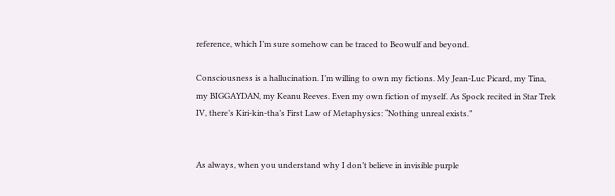reference, which I’m sure somehow can be traced to Beowulf and beyond.

Consciousness is a hallucination. I’m willing to own my fictions. My Jean-Luc Picard, my Tina, my BIGGAYDAN, my Keanu Reeves. Even my own fiction of myself. As Spock recited in Star Trek IV, there’s Kiri-kin-tha’s First Law of Metaphysics: “Nothing unreal exists.”


As always, when you understand why I don’t believe in invisible purple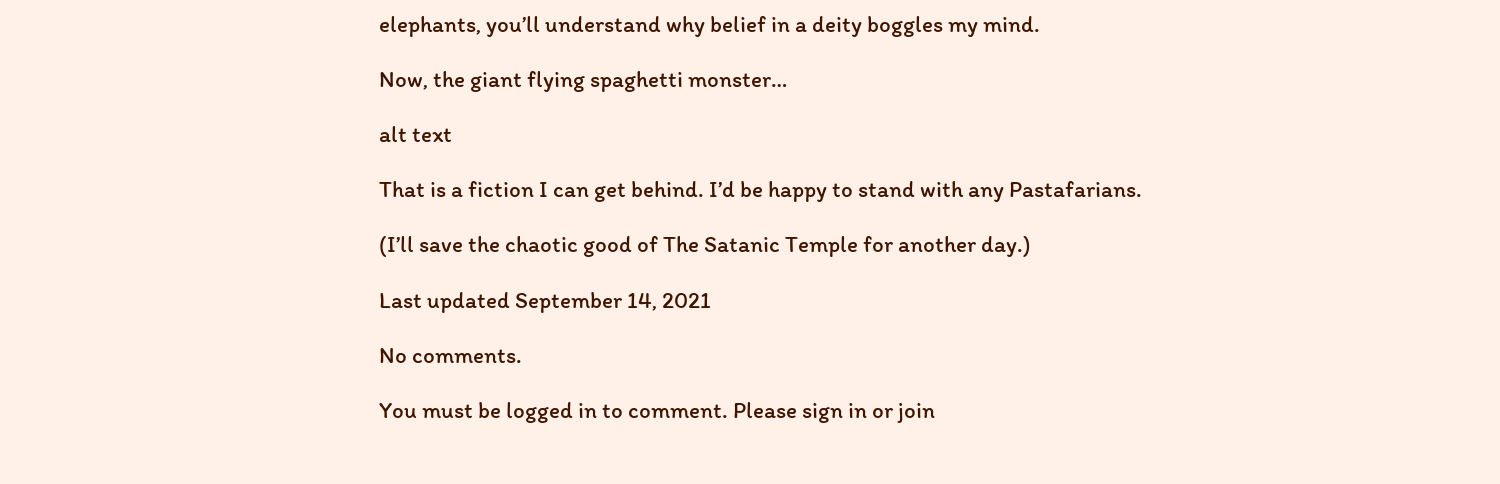elephants, you’ll understand why belief in a deity boggles my mind.

Now, the giant flying spaghetti monster…

alt text

That is a fiction I can get behind. I’d be happy to stand with any Pastafarians.

(I’ll save the chaotic good of The Satanic Temple for another day.)

Last updated September 14, 2021

No comments.

You must be logged in to comment. Please sign in or join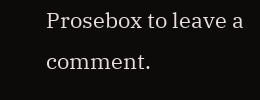Prosebox to leave a comment.